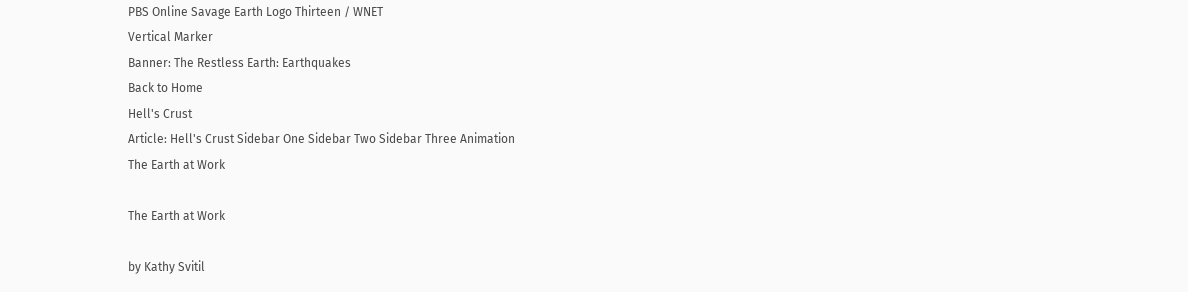PBS Online Savage Earth Logo Thirteen / WNET
Vertical Marker
Banner: The Restless Earth: Earthquakes
Back to Home
Hell's Crust
Article: Hell's Crust Sidebar One Sidebar Two Sidebar Three Animation
The Earth at Work

The Earth at Work

by Kathy Svitil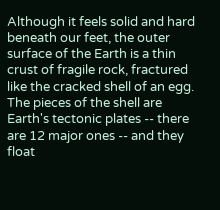Although it feels solid and hard beneath our feet, the outer surface of the Earth is a thin crust of fragile rock, fractured like the cracked shell of an egg. The pieces of the shell are Earth's tectonic plates -- there are 12 major ones -- and they float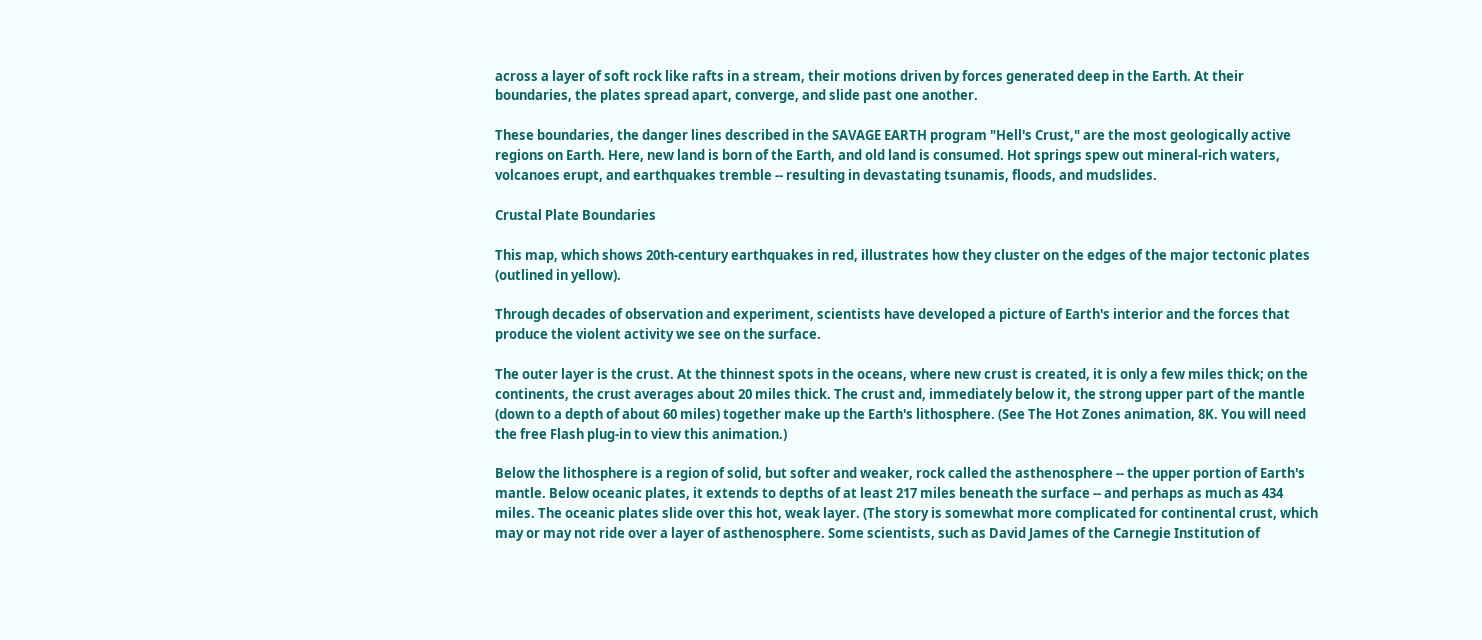across a layer of soft rock like rafts in a stream, their motions driven by forces generated deep in the Earth. At their boundaries, the plates spread apart, converge, and slide past one another.

These boundaries, the danger lines described in the SAVAGE EARTH program "Hell's Crust," are the most geologically active regions on Earth. Here, new land is born of the Earth, and old land is consumed. Hot springs spew out mineral-rich waters, volcanoes erupt, and earthquakes tremble -- resulting in devastating tsunamis, floods, and mudslides.

Crustal Plate Boundaries

This map, which shows 20th-century earthquakes in red, illustrates how they cluster on the edges of the major tectonic plates (outlined in yellow).

Through decades of observation and experiment, scientists have developed a picture of Earth's interior and the forces that produce the violent activity we see on the surface.

The outer layer is the crust. At the thinnest spots in the oceans, where new crust is created, it is only a few miles thick; on the continents, the crust averages about 20 miles thick. The crust and, immediately below it, the strong upper part of the mantle (down to a depth of about 60 miles) together make up the Earth's lithosphere. (See The Hot Zones animation, 8K. You will need the free Flash plug-in to view this animation.)

Below the lithosphere is a region of solid, but softer and weaker, rock called the asthenosphere -- the upper portion of Earth's mantle. Below oceanic plates, it extends to depths of at least 217 miles beneath the surface -- and perhaps as much as 434 miles. The oceanic plates slide over this hot, weak layer. (The story is somewhat more complicated for continental crust, which may or may not ride over a layer of asthenosphere. Some scientists, such as David James of the Carnegie Institution of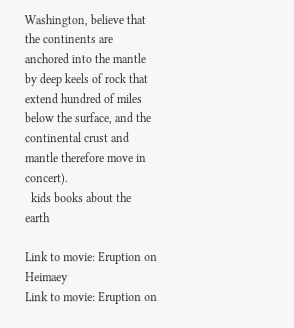Washington, believe that the continents are anchored into the mantle by deep keels of rock that extend hundred of miles below the surface, and the continental crust and mantle therefore move in concert).
  kids books about the earth

Link to movie: Eruption on Heimaey
Link to movie: Eruption on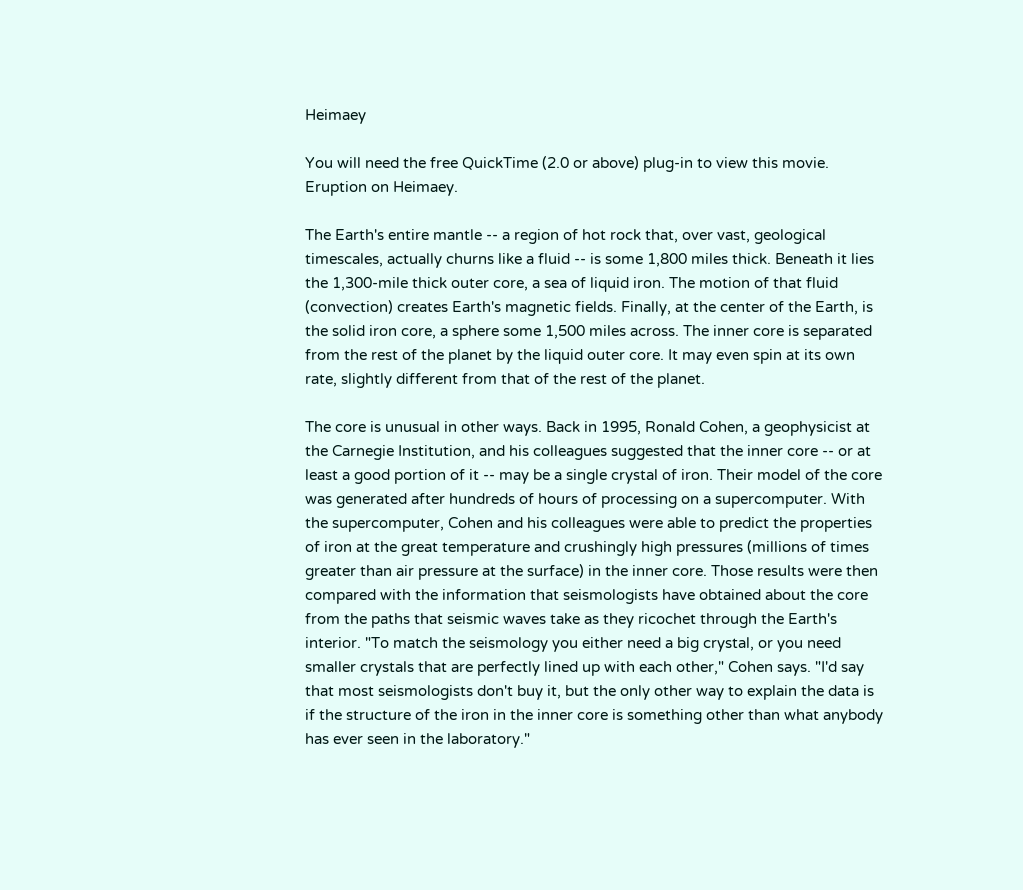Heimaey

You will need the free QuickTime (2.0 or above) plug-in to view this movie.
Eruption on Heimaey.

The Earth's entire mantle -- a region of hot rock that, over vast, geological timescales, actually churns like a fluid -- is some 1,800 miles thick. Beneath it lies the 1,300-mile thick outer core, a sea of liquid iron. The motion of that fluid (convection) creates Earth's magnetic fields. Finally, at the center of the Earth, is the solid iron core, a sphere some 1,500 miles across. The inner core is separated from the rest of the planet by the liquid outer core. It may even spin at its own rate, slightly different from that of the rest of the planet.

The core is unusual in other ways. Back in 1995, Ronald Cohen, a geophysicist at the Carnegie Institution, and his colleagues suggested that the inner core -- or at least a good portion of it -- may be a single crystal of iron. Their model of the core was generated after hundreds of hours of processing on a supercomputer. With the supercomputer, Cohen and his colleagues were able to predict the properties of iron at the great temperature and crushingly high pressures (millions of times greater than air pressure at the surface) in the inner core. Those results were then compared with the information that seismologists have obtained about the core from the paths that seismic waves take as they ricochet through the Earth's interior. "To match the seismology you either need a big crystal, or you need smaller crystals that are perfectly lined up with each other," Cohen says. "I'd say that most seismologists don't buy it, but the only other way to explain the data is if the structure of the iron in the inner core is something other than what anybody has ever seen in the laboratory."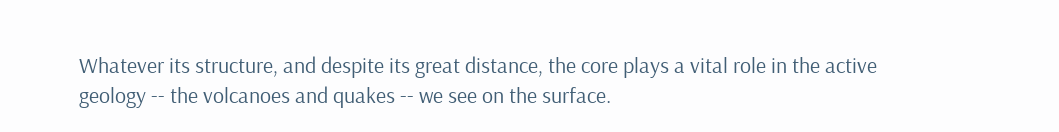Whatever its structure, and despite its great distance, the core plays a vital role in the active geology -- the volcanoes and quakes -- we see on the surface.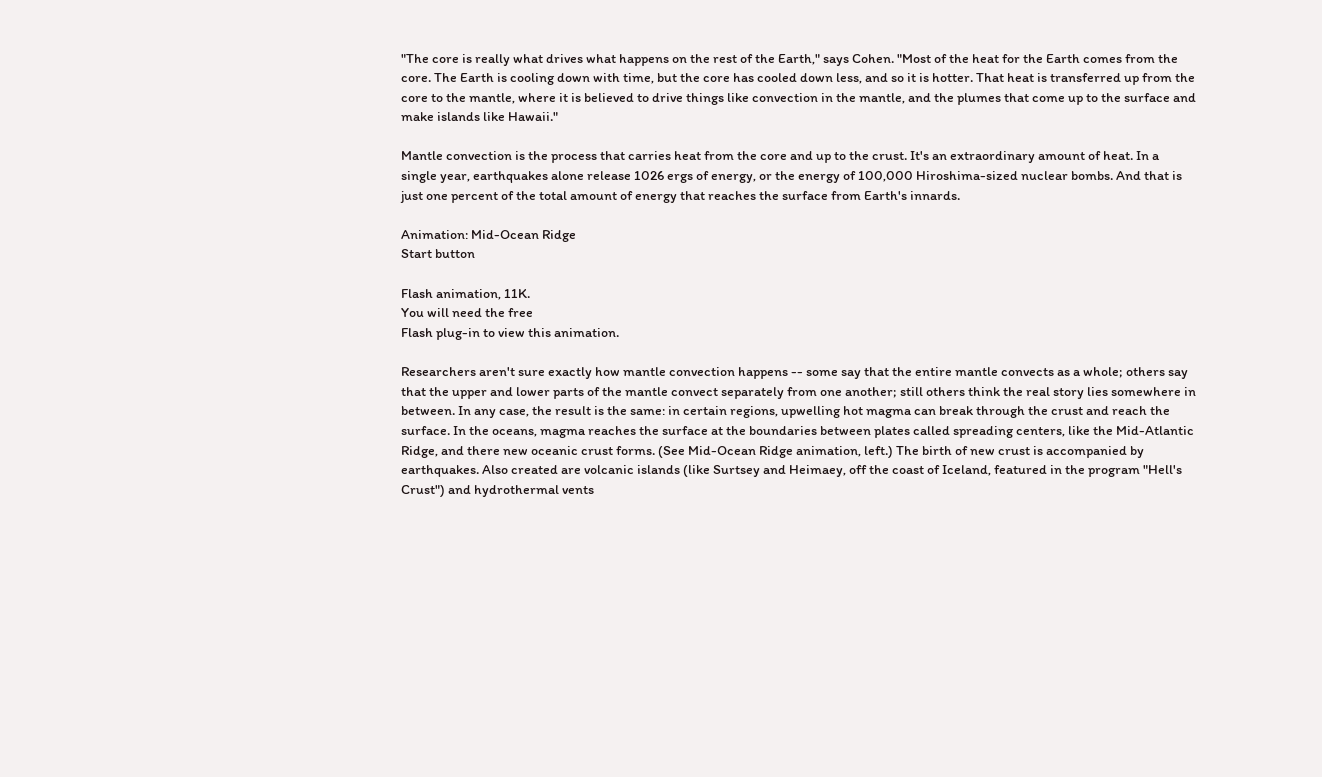"The core is really what drives what happens on the rest of the Earth," says Cohen. "Most of the heat for the Earth comes from the core. The Earth is cooling down with time, but the core has cooled down less, and so it is hotter. That heat is transferred up from the core to the mantle, where it is believed to drive things like convection in the mantle, and the plumes that come up to the surface and make islands like Hawaii."

Mantle convection is the process that carries heat from the core and up to the crust. It's an extraordinary amount of heat. In a single year, earthquakes alone release 1026 ergs of energy, or the energy of 100,000 Hiroshima-sized nuclear bombs. And that is just one percent of the total amount of energy that reaches the surface from Earth's innards.

Animation: Mid-Ocean Ridge
Start button

Flash animation, 11K.
You will need the free
Flash plug-in to view this animation.

Researchers aren't sure exactly how mantle convection happens -- some say that the entire mantle convects as a whole; others say that the upper and lower parts of the mantle convect separately from one another; still others think the real story lies somewhere in between. In any case, the result is the same: in certain regions, upwelling hot magma can break through the crust and reach the surface. In the oceans, magma reaches the surface at the boundaries between plates called spreading centers, like the Mid-Atlantic Ridge, and there new oceanic crust forms. (See Mid-Ocean Ridge animation, left.) The birth of new crust is accompanied by earthquakes. Also created are volcanic islands (like Surtsey and Heimaey, off the coast of Iceland, featured in the program "Hell's Crust") and hydrothermal vents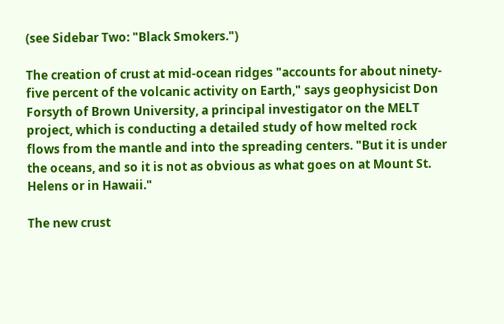(see Sidebar Two: "Black Smokers.")

The creation of crust at mid-ocean ridges "accounts for about ninety-five percent of the volcanic activity on Earth," says geophysicist Don Forsyth of Brown University, a principal investigator on the MELT project, which is conducting a detailed study of how melted rock flows from the mantle and into the spreading centers. "But it is under the oceans, and so it is not as obvious as what goes on at Mount St. Helens or in Hawaii."

The new crust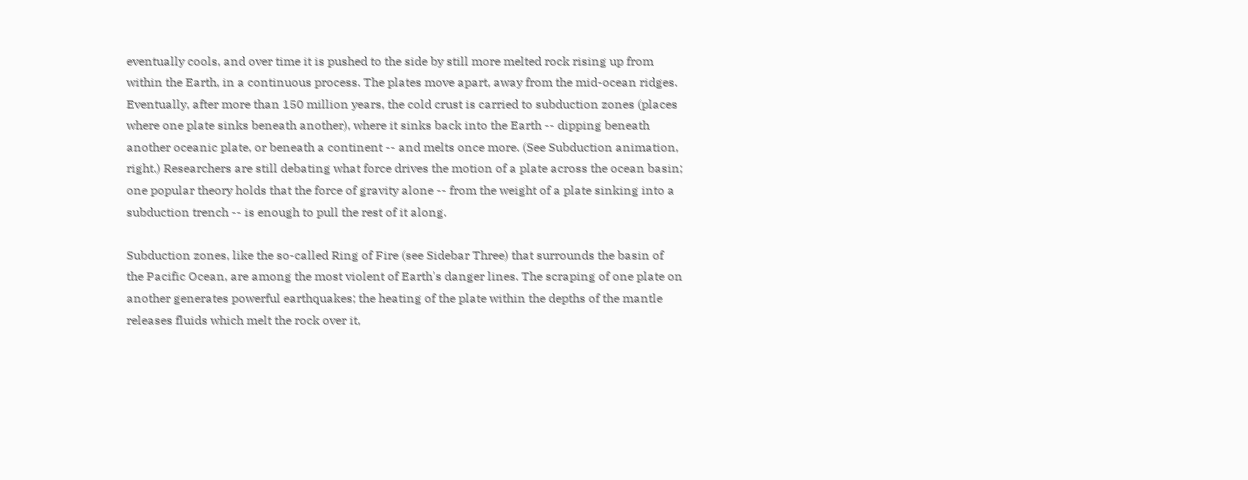eventually cools, and over time it is pushed to the side by still more melted rock rising up from within the Earth, in a continuous process. The plates move apart, away from the mid-ocean ridges. Eventually, after more than 150 million years, the cold crust is carried to subduction zones (places where one plate sinks beneath another), where it sinks back into the Earth -- dipping beneath another oceanic plate, or beneath a continent -- and melts once more. (See Subduction animation, right.) Researchers are still debating what force drives the motion of a plate across the ocean basin; one popular theory holds that the force of gravity alone -- from the weight of a plate sinking into a subduction trench -- is enough to pull the rest of it along.

Subduction zones, like the so-called Ring of Fire (see Sidebar Three) that surrounds the basin of the Pacific Ocean, are among the most violent of Earth's danger lines. The scraping of one plate on another generates powerful earthquakes; the heating of the plate within the depths of the mantle releases fluids which melt the rock over it,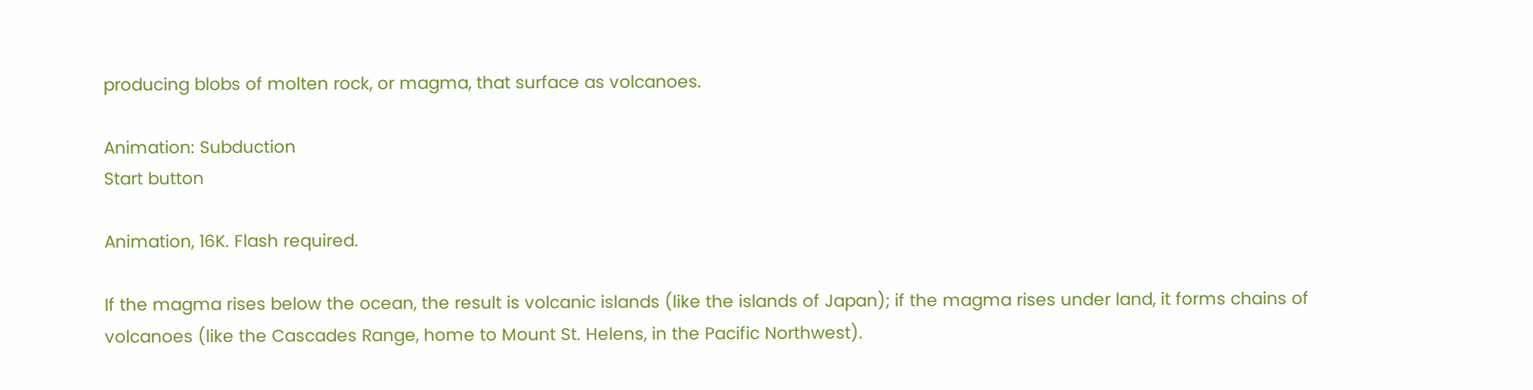producing blobs of molten rock, or magma, that surface as volcanoes.

Animation: Subduction
Start button

Animation, 16K. Flash required.

If the magma rises below the ocean, the result is volcanic islands (like the islands of Japan); if the magma rises under land, it forms chains of volcanoes (like the Cascades Range, home to Mount St. Helens, in the Pacific Northwest).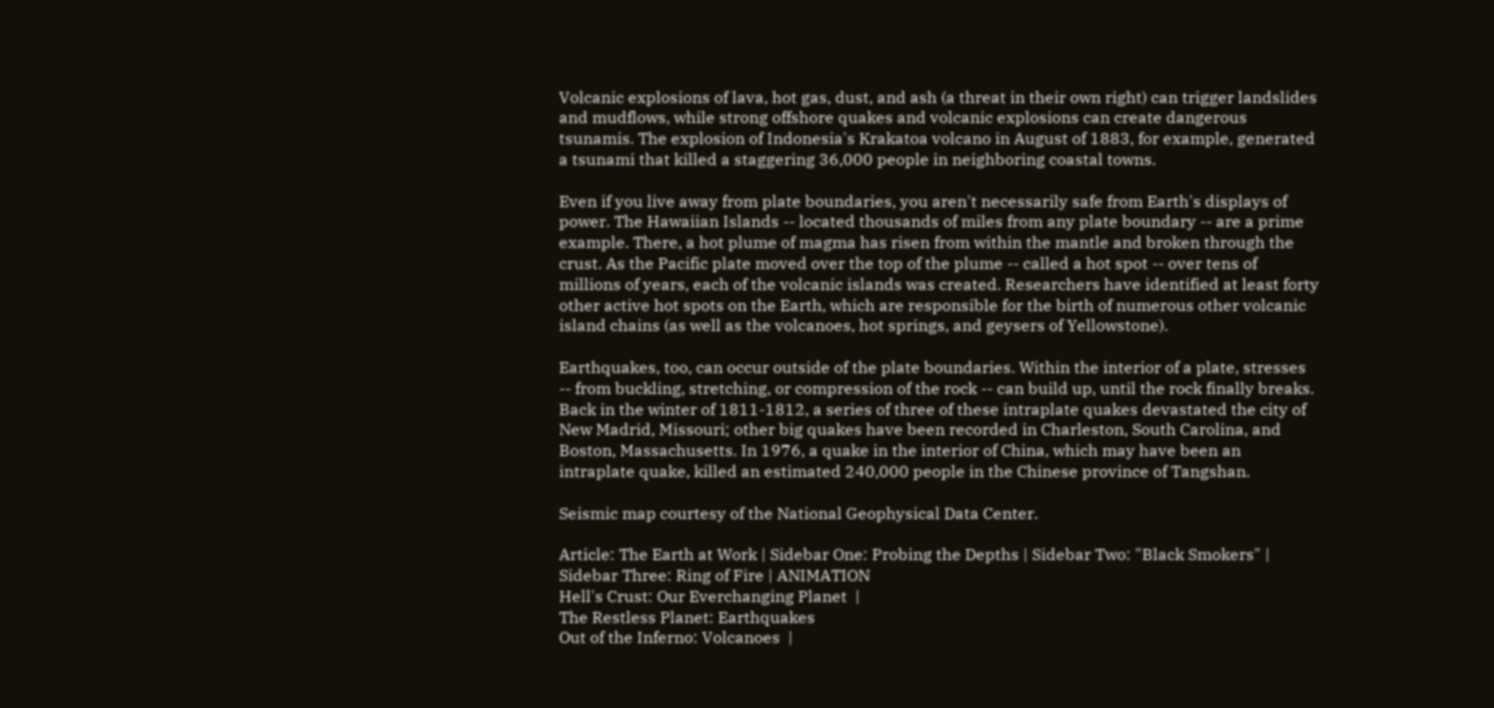Volcanic explosions of lava, hot gas, dust, and ash (a threat in their own right) can trigger landslides and mudflows, while strong offshore quakes and volcanic explosions can create dangerous tsunamis. The explosion of Indonesia's Krakatoa volcano in August of 1883, for example, generated a tsunami that killed a staggering 36,000 people in neighboring coastal towns.

Even if you live away from plate boundaries, you aren't necessarily safe from Earth's displays of power. The Hawaiian Islands -- located thousands of miles from any plate boundary -- are a prime example. There, a hot plume of magma has risen from within the mantle and broken through the crust. As the Pacific plate moved over the top of the plume -- called a hot spot -- over tens of millions of years, each of the volcanic islands was created. Researchers have identified at least forty other active hot spots on the Earth, which are responsible for the birth of numerous other volcanic island chains (as well as the volcanoes, hot springs, and geysers of Yellowstone).

Earthquakes, too, can occur outside of the plate boundaries. Within the interior of a plate, stresses -- from buckling, stretching, or compression of the rock -- can build up, until the rock finally breaks. Back in the winter of 1811-1812, a series of three of these intraplate quakes devastated the city of New Madrid, Missouri; other big quakes have been recorded in Charleston, South Carolina, and Boston, Massachusetts. In 1976, a quake in the interior of China, which may have been an intraplate quake, killed an estimated 240,000 people in the Chinese province of Tangshan.

Seismic map courtesy of the National Geophysical Data Center.

Article: The Earth at Work | Sidebar One: Probing the Depths | Sidebar Two: "Black Smokers" | Sidebar Three: Ring of Fire | ANIMATION
Hell's Crust: Our Everchanging Planet  |
The Restless Planet: Earthquakes
Out of the Inferno: Volcanoes  |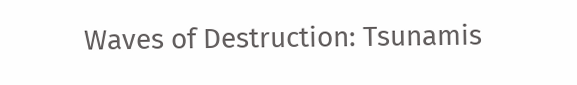Waves of Destruction: Tsunamis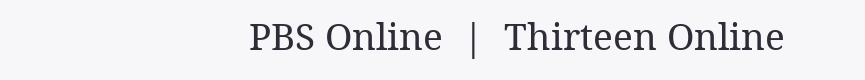PBS Online  |  Thirteen Online